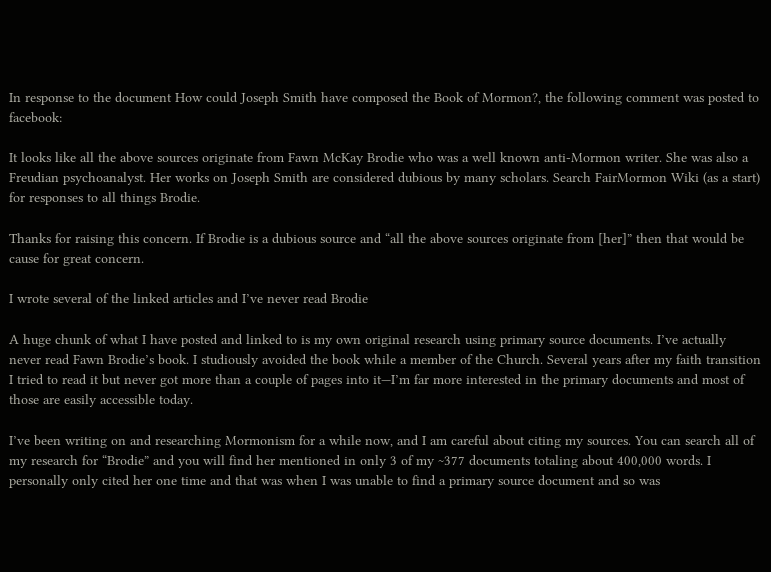In response to the document How could Joseph Smith have composed the Book of Mormon?, the following comment was posted to facebook:

It looks like all the above sources originate from Fawn McKay Brodie who was a well known anti-Mormon writer. She was also a Freudian psychoanalyst. Her works on Joseph Smith are considered dubious by many scholars. Search FairMormon Wiki (as a start) for responses to all things Brodie.

Thanks for raising this concern. If Brodie is a dubious source and “all the above sources originate from [her]” then that would be cause for great concern.

I wrote several of the linked articles and I’ve never read Brodie

A huge chunk of what I have posted and linked to is my own original research using primary source documents. I’ve actually never read Fawn Brodie’s book. I studiously avoided the book while a member of the Church. Several years after my faith transition I tried to read it but never got more than a couple of pages into it—I’m far more interested in the primary documents and most of those are easily accessible today.

I’ve been writing on and researching Mormonism for a while now, and I am careful about citing my sources. You can search all of my research for “Brodie” and you will find her mentioned in only 3 of my ~377 documents totaling about 400,000 words. I personally only cited her one time and that was when I was unable to find a primary source document and so was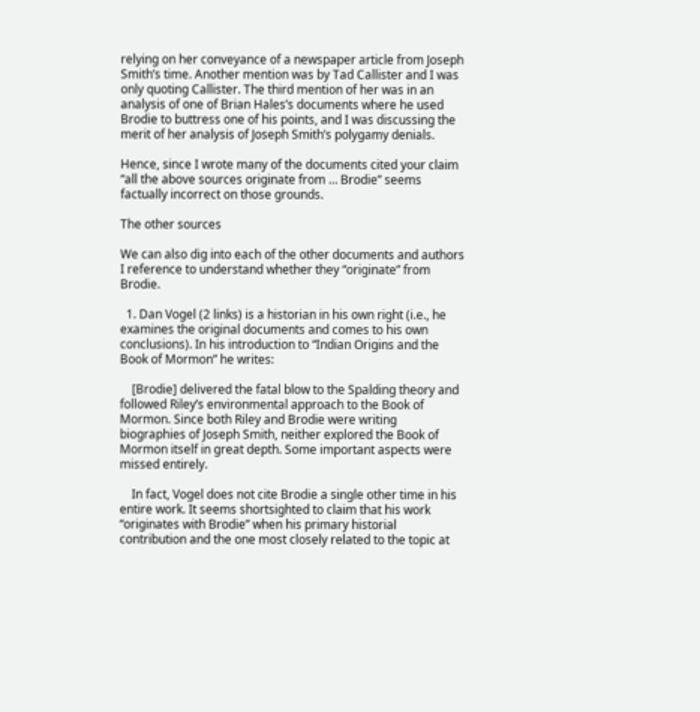relying on her conveyance of a newspaper article from Joseph Smith’s time. Another mention was by Tad Callister and I was only quoting Callister. The third mention of her was in an analysis of one of Brian Hales’s documents where he used Brodie to buttress one of his points, and I was discussing the merit of her analysis of Joseph Smith’s polygamy denials.

Hence, since I wrote many of the documents cited your claim “all the above sources originate from … Brodie” seems factually incorrect on those grounds.

The other sources

We can also dig into each of the other documents and authors I reference to understand whether they “originate” from Brodie.

  1. Dan Vogel (2 links) is a historian in his own right (i.e., he examines the original documents and comes to his own conclusions). In his introduction to “Indian Origins and the Book of Mormon” he writes:

    [Brodie] delivered the fatal blow to the Spalding theory and followed Riley’s environmental approach to the Book of Mormon. Since both Riley and Brodie were writing biographies of Joseph Smith, neither explored the Book of Mormon itself in great depth. Some important aspects were missed entirely.

    In fact, Vogel does not cite Brodie a single other time in his entire work. It seems shortsighted to claim that his work “originates with Brodie” when his primary historial contribution and the one most closely related to the topic at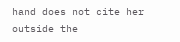hand does not cite her outside the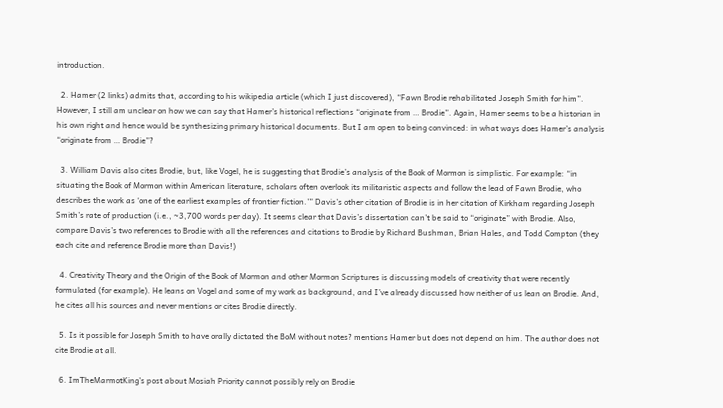introduction.

  2. Hamer (2 links) admits that, according to his wikipedia article (which I just discovered), “Fawn Brodie rehabilitated Joseph Smith for him”. However, I still am unclear on how we can say that Hamer’s historical reflections “originate from … Brodie”. Again, Hamer seems to be a historian in his own right and hence would be synthesizing primary historical documents. But I am open to being convinced: in what ways does Hamer’s analysis “originate from … Brodie”?

  3. William Davis also cites Brodie, but, like Vogel, he is suggesting that Brodie’s analysis of the Book of Mormon is simplistic. For example: “in situating the Book of Mormon within American literature, scholars often overlook its militaristic aspects and follow the lead of Fawn Brodie, who describes the work as ‘one of the earliest examples of frontier fiction.’” Davis’s other citation of Brodie is in her citation of Kirkham regarding Joseph Smith’s rate of production (i.e., ~3,700 words per day). It seems clear that Davis’s dissertation can’t be said to “originate” with Brodie. Also, compare Davis’s two references to Brodie with all the references and citations to Brodie by Richard Bushman, Brian Hales, and Todd Compton (they each cite and reference Brodie more than Davis!)

  4. Creativity Theory and the Origin of the Book of Mormon and other Mormon Scriptures is discussing models of creativity that were recently formulated (for example). He leans on Vogel and some of my work as background, and I’ve already discussed how neither of us lean on Brodie. And, he cites all his sources and never mentions or cites Brodie directly.

  5. Is it possible for Joseph Smith to have orally dictated the BoM without notes? mentions Hamer but does not depend on him. The author does not cite Brodie at all.

  6. ImTheMarmotKing’s post about Mosiah Priority cannot possibly rely on Brodie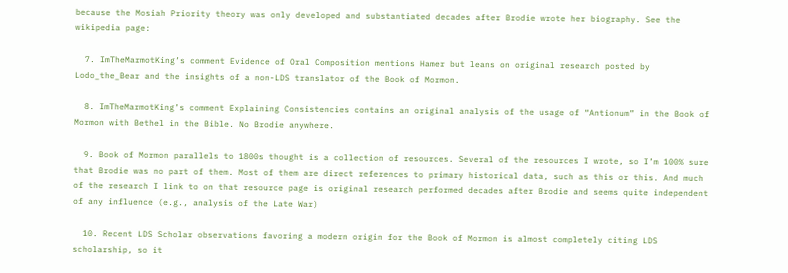because the Mosiah Priority theory was only developed and substantiated decades after Brodie wrote her biography. See the wikipedia page:

  7. ImTheMarmotKing’s comment Evidence of Oral Composition mentions Hamer but leans on original research posted by Lodo_the_Bear and the insights of a non-LDS translator of the Book of Mormon.

  8. ImTheMarmotKing’s comment Explaining Consistencies contains an original analysis of the usage of “Antionum” in the Book of Mormon with Bethel in the Bible. No Brodie anywhere.

  9. Book of Mormon parallels to 1800s thought is a collection of resources. Several of the resources I wrote, so I’m 100% sure that Brodie was no part of them. Most of them are direct references to primary historical data, such as this or this. And much of the research I link to on that resource page is original research performed decades after Brodie and seems quite independent of any influence (e.g., analysis of the Late War)

  10. Recent LDS Scholar observations favoring a modern origin for the Book of Mormon is almost completely citing LDS scholarship, so it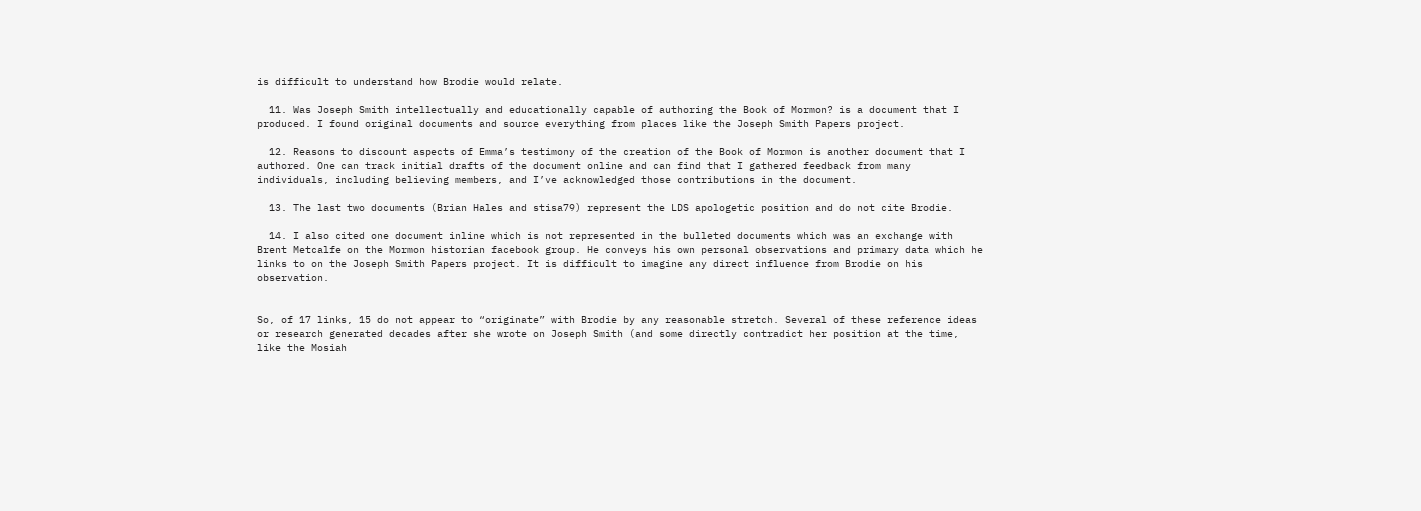is difficult to understand how Brodie would relate.

  11. Was Joseph Smith intellectually and educationally capable of authoring the Book of Mormon? is a document that I produced. I found original documents and source everything from places like the Joseph Smith Papers project.

  12. Reasons to discount aspects of Emma’s testimony of the creation of the Book of Mormon is another document that I authored. One can track initial drafts of the document online and can find that I gathered feedback from many individuals, including believing members, and I’ve acknowledged those contributions in the document.

  13. The last two documents (Brian Hales and stisa79) represent the LDS apologetic position and do not cite Brodie.

  14. I also cited one document inline which is not represented in the bulleted documents which was an exchange with Brent Metcalfe on the Mormon historian facebook group. He conveys his own personal observations and primary data which he links to on the Joseph Smith Papers project. It is difficult to imagine any direct influence from Brodie on his observation.


So, of 17 links, 15 do not appear to “originate” with Brodie by any reasonable stretch. Several of these reference ideas or research generated decades after she wrote on Joseph Smith (and some directly contradict her position at the time, like the Mosiah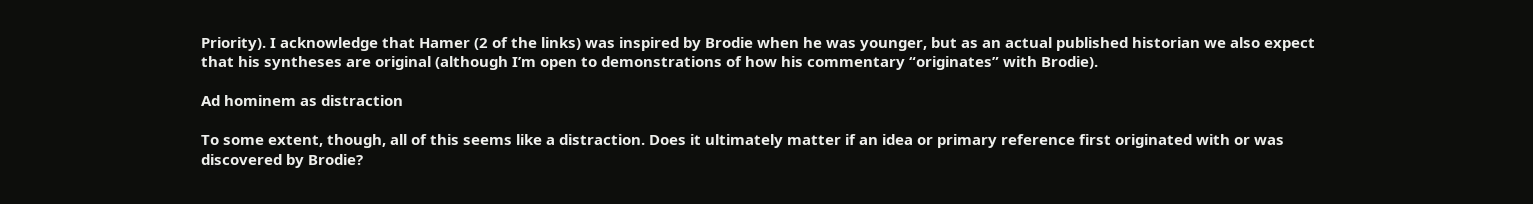Priority). I acknowledge that Hamer (2 of the links) was inspired by Brodie when he was younger, but as an actual published historian we also expect that his syntheses are original (although I’m open to demonstrations of how his commentary “originates” with Brodie).

Ad hominem as distraction

To some extent, though, all of this seems like a distraction. Does it ultimately matter if an idea or primary reference first originated with or was discovered by Brodie?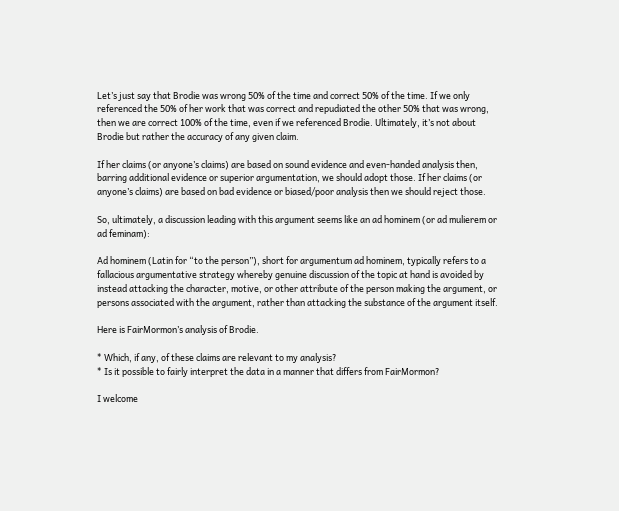Let’s just say that Brodie was wrong 50% of the time and correct 50% of the time. If we only referenced the 50% of her work that was correct and repudiated the other 50% that was wrong, then we are correct 100% of the time, even if we referenced Brodie. Ultimately, it’s not about Brodie but rather the accuracy of any given claim.

If her claims (or anyone’s claims) are based on sound evidence and even-handed analysis then, barring additional evidence or superior argumentation, we should adopt those. If her claims (or anyone’s claims) are based on bad evidence or biased/poor analysis then we should reject those.

So, ultimately, a discussion leading with this argument seems like an ad hominem (or ad mulierem or ad feminam):

Ad hominem (Latin for “to the person”), short for argumentum ad hominem, typically refers to a fallacious argumentative strategy whereby genuine discussion of the topic at hand is avoided by instead attacking the character, motive, or other attribute of the person making the argument, or persons associated with the argument, rather than attacking the substance of the argument itself.

Here is FairMormon’s analysis of Brodie.

* Which, if any, of these claims are relevant to my analysis?
* Is it possible to fairly interpret the data in a manner that differs from FairMormon?

I welcome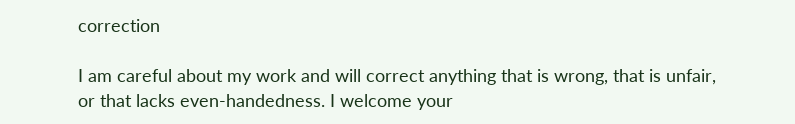correction

I am careful about my work and will correct anything that is wrong, that is unfair, or that lacks even-handedness. I welcome your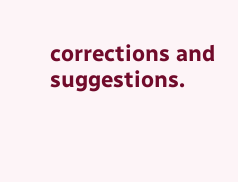corrections and suggestions.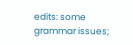edits: some grammar issues;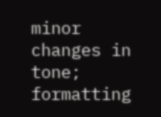minor changes in tone; formatting